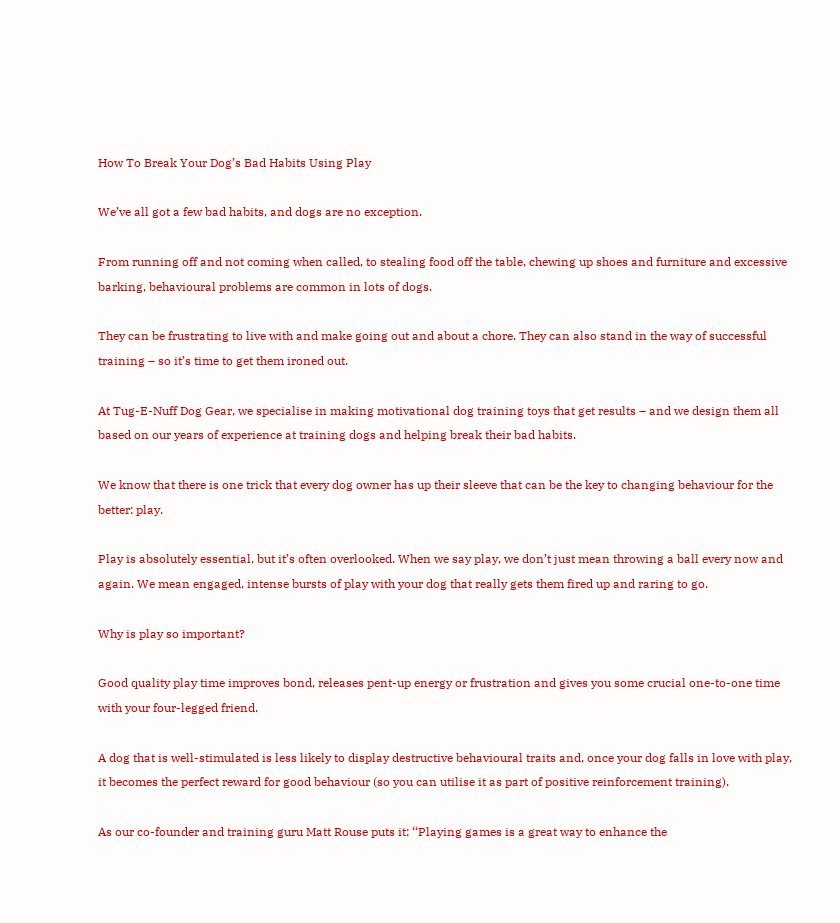How To Break Your Dog’s Bad Habits Using Play

We’ve all got a few bad habits, and dogs are no exception.

From running off and not coming when called, to stealing food off the table, chewing up shoes and furniture and excessive barking, behavioural problems are common in lots of dogs.

They can be frustrating to live with and make going out and about a chore. They can also stand in the way of successful training – so it’s time to get them ironed out.

At Tug-E-Nuff Dog Gear, we specialise in making motivational dog training toys that get results – and we design them all based on our years of experience at training dogs and helping break their bad habits.

We know that there is one trick that every dog owner has up their sleeve that can be the key to changing behaviour for the better: play.

Play is absolutely essential, but it’s often overlooked. When we say play, we don’t just mean throwing a ball every now and again. We mean engaged, intense bursts of play with your dog that really gets them fired up and raring to go.

Why is play so important?

Good quality play time improves bond, releases pent-up energy or frustration and gives you some crucial one-to-one time with your four-legged friend.

A dog that is well-stimulated is less likely to display destructive behavioural traits and, once your dog falls in love with play, it becomes the perfect reward for good behaviour (so you can utilise it as part of positive reinforcement training).

As our co-founder and training guru Matt Rouse puts it: ‘‘Playing games is a great way to enhance the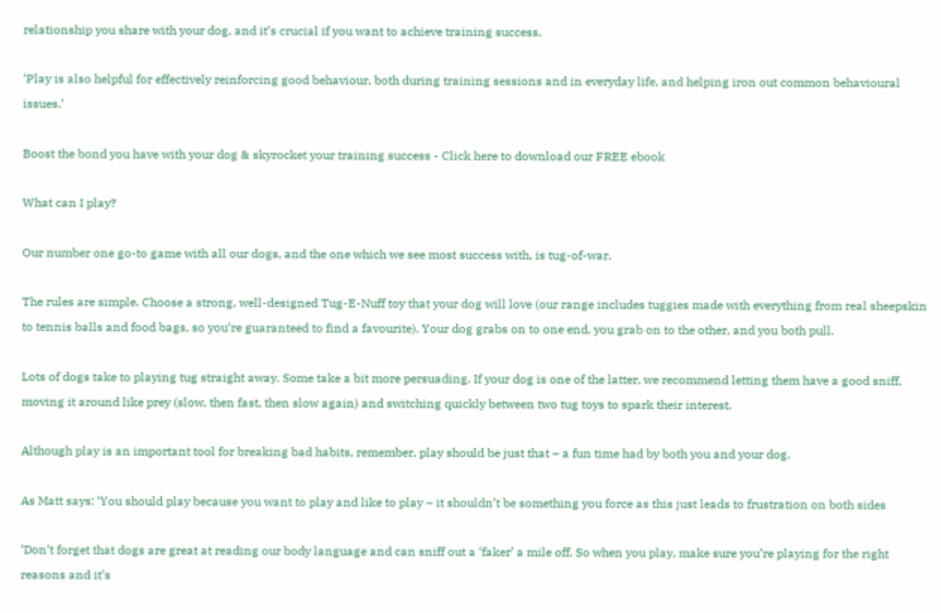relationship you share with your dog, and it’s crucial if you want to achieve training success.

‘Play is also helpful for effectively reinforcing good behaviour, both during training sessions and in everyday life, and helping iron out common behavioural issues.’

Boost the bond you have with your dog & skyrocket your training success - Click here to download our FREE ebook

What can I play?

Our number one go-to game with all our dogs, and the one which we see most success with, is tug-of-war.

The rules are simple. Choose a strong, well-designed Tug-E-Nuff toy that your dog will love (our range includes tuggies made with everything from real sheepskin to tennis balls and food bags, so you’re guaranteed to find a favourite). Your dog grabs on to one end, you grab on to the other, and you both pull.

Lots of dogs take to playing tug straight away. Some take a bit more persuading. If your dog is one of the latter, we recommend letting them have a good sniff, moving it around like prey (slow, then fast, then slow again) and switching quickly between two tug toys to spark their interest.

Although play is an important tool for breaking bad habits, remember, play should be just that – a fun time had by both you and your dog.

As Matt says: ‘You should play because you want to play and like to play – it shouldn’t be something you force as this just leads to frustration on both sides

‘Don’t forget that dogs are great at reading our body language and can sniff out a ‘faker’ a mile off. So when you play, make sure you’re playing for the right reasons and it’s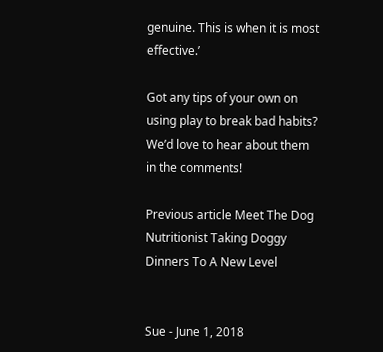genuine. This is when it is most effective.’

Got any tips of your own on using play to break bad habits? We’d love to hear about them in the comments!

Previous article Meet The Dog Nutritionist Taking Doggy Dinners To A New Level


Sue - June 1, 2018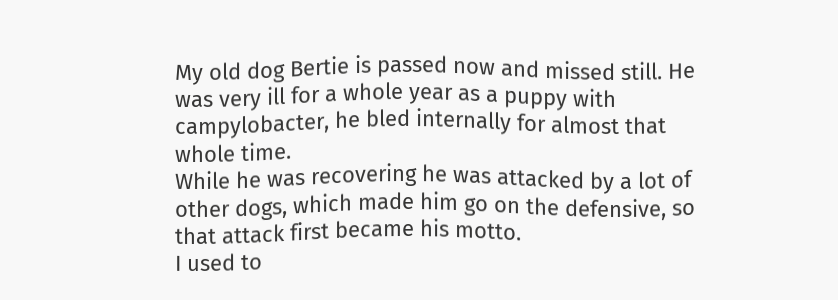My old dog Bertie is passed now and missed still. He was very ill for a whole year as a puppy with campylobacter, he bled internally for almost that whole time.
While he was recovering he was attacked by a lot of other dogs, which made him go on the defensive, so that attack first became his motto.
I used to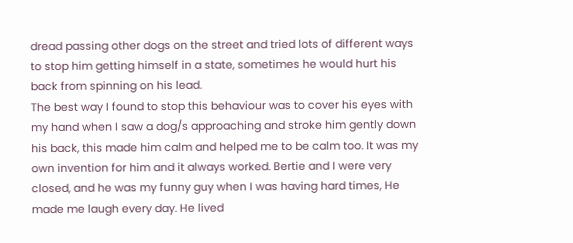dread passing other dogs on the street and tried lots of different ways to stop him getting himself in a state, sometimes he would hurt his back from spinning on his lead.
The best way I found to stop this behaviour was to cover his eyes with my hand when I saw a dog/s approaching and stroke him gently down his back, this made him calm and helped me to be calm too. It was my own invention for him and it always worked. Bertie and I were very closed, and he was my funny guy when I was having hard times, He made me laugh every day. He lived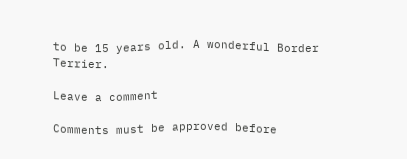to be 15 years old. A wonderful Border Terrier.

Leave a comment

Comments must be approved before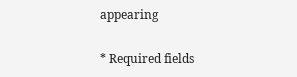appearing

* Required fields